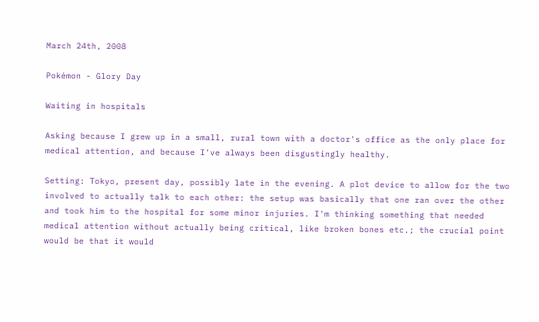March 24th, 2008

Pokémon - Glory Day

Waiting in hospitals

Asking because I grew up in a small, rural town with a doctor's office as the only place for medical attention, and because I've always been disgustingly healthy.

Setting: Tokyo, present day, possibly late in the evening. A plot device to allow for the two involved to actually talk to each other: the setup was basically that one ran over the other and took him to the hospital for some minor injuries. I'm thinking something that needed medical attention without actually being critical, like broken bones etc.; the crucial point would be that it would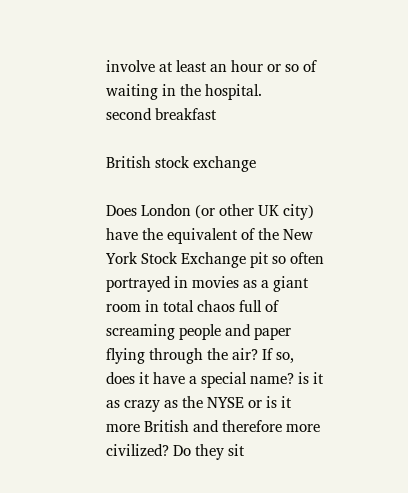involve at least an hour or so of waiting in the hospital.
second breakfast

British stock exchange

Does London (or other UK city) have the equivalent of the New York Stock Exchange pit so often portrayed in movies as a giant room in total chaos full of screaming people and paper flying through the air? If so, does it have a special name? is it as crazy as the NYSE or is it more British and therefore more civilized? Do they sit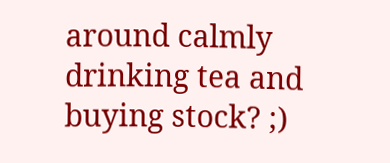around calmly drinking tea and buying stock? ;)